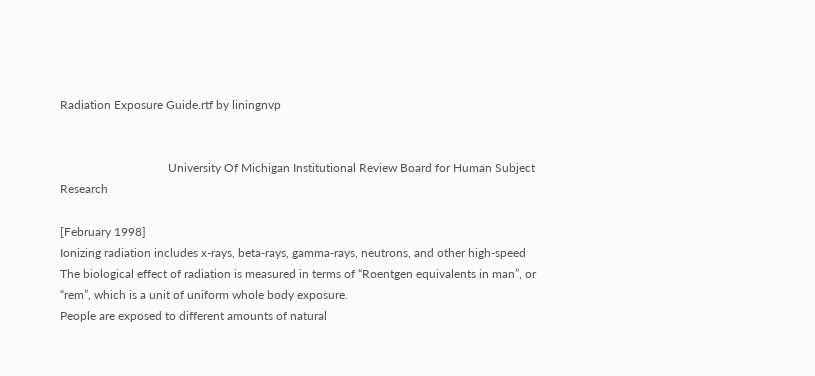Radiation Exposure Guide.rtf by liningnvp


                                    University Of Michigan Institutional Review Board for Human Subject Research

[February 1998]
Ionizing radiation includes x-rays, beta-rays, gamma-rays, neutrons, and other high-speed
The biological effect of radiation is measured in terms of “Roentgen equivalents in man”, or
“rem”, which is a unit of uniform whole body exposure.
People are exposed to different amounts of natural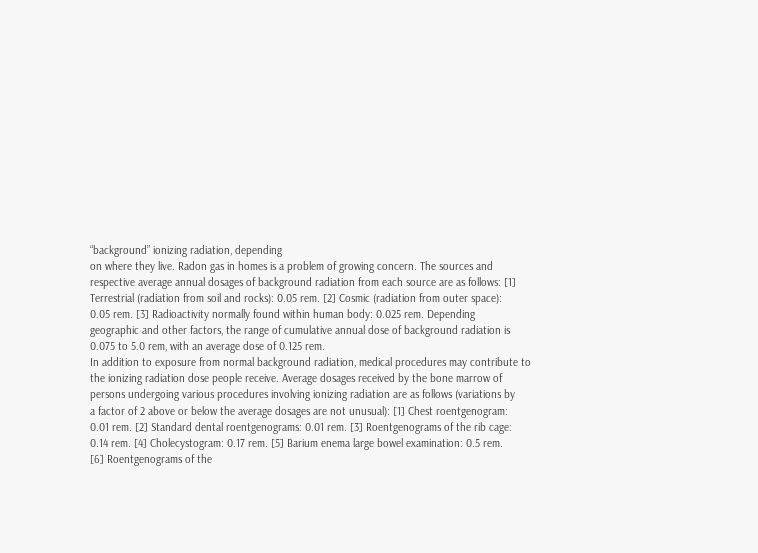“background” ionizing radiation, depending
on where they live. Radon gas in homes is a problem of growing concern. The sources and
respective average annual dosages of background radiation from each source are as follows: [1]
Terrestrial (radiation from soil and rocks): 0.05 rem. [2] Cosmic (radiation from outer space):
0.05 rem. [3] Radioactivity normally found within human body: 0.025 rem. Depending
geographic and other factors, the range of cumulative annual dose of background radiation is
0.075 to 5.0 rem, with an average dose of 0.125 rem.
In addition to exposure from normal background radiation, medical procedures may contribute to
the ionizing radiation dose people receive. Average dosages received by the bone marrow of
persons undergoing various procedures involving ionizing radiation are as follows (variations by
a factor of 2 above or below the average dosages are not unusual): [1] Chest roentgenogram:
0.01 rem. [2] Standard dental roentgenograms: 0.01 rem. [3] Roentgenograms of the rib cage:
0.14 rem. [4] Cholecystogram: 0.17 rem. [5] Barium enema large bowel examination: 0.5 rem.
[6] Roentgenograms of the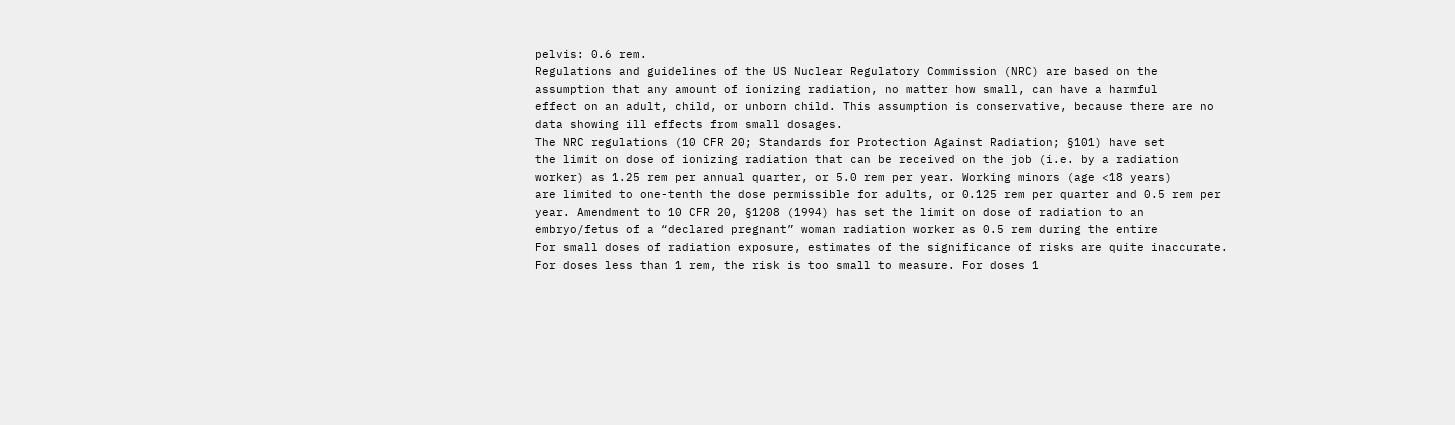pelvis: 0.6 rem.
Regulations and guidelines of the US Nuclear Regulatory Commission (NRC) are based on the
assumption that any amount of ionizing radiation, no matter how small, can have a harmful
effect on an adult, child, or unborn child. This assumption is conservative, because there are no
data showing ill effects from small dosages.
The NRC regulations (10 CFR 20; Standards for Protection Against Radiation; §101) have set
the limit on dose of ionizing radiation that can be received on the job (i.e. by a radiation
worker) as 1.25 rem per annual quarter, or 5.0 rem per year. Working minors (age <18 years)
are limited to one-tenth the dose permissible for adults, or 0.125 rem per quarter and 0.5 rem per
year. Amendment to 10 CFR 20, §1208 (1994) has set the limit on dose of radiation to an
embryo/fetus of a “declared pregnant” woman radiation worker as 0.5 rem during the entire
For small doses of radiation exposure, estimates of the significance of risks are quite inaccurate.
For doses less than 1 rem, the risk is too small to measure. For doses 1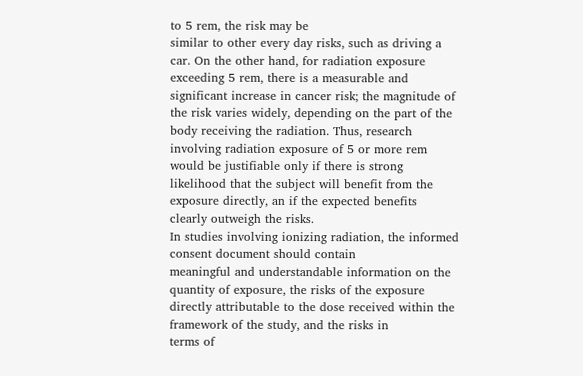to 5 rem, the risk may be
similar to other every day risks, such as driving a car. On the other hand, for radiation exposure
exceeding 5 rem, there is a measurable and significant increase in cancer risk; the magnitude of
the risk varies widely, depending on the part of the body receiving the radiation. Thus, research
involving radiation exposure of 5 or more rem would be justifiable only if there is strong
likelihood that the subject will benefit from the exposure directly, an if the expected benefits
clearly outweigh the risks.
In studies involving ionizing radiation, the informed consent document should contain
meaningful and understandable information on the quantity of exposure, the risks of the exposure
directly attributable to the dose received within the framework of the study, and the risks in
terms of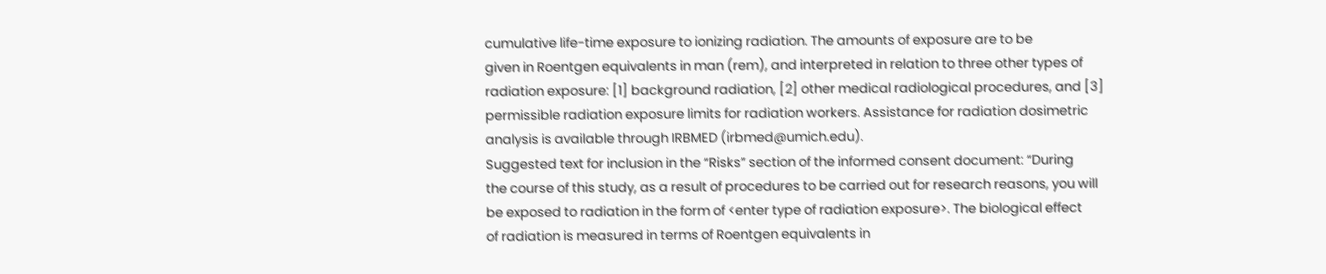cumulative life-time exposure to ionizing radiation. The amounts of exposure are to be
given in Roentgen equivalents in man (rem), and interpreted in relation to three other types of
radiation exposure: [1] background radiation, [2] other medical radiological procedures, and [3]
permissible radiation exposure limits for radiation workers. Assistance for radiation dosimetric
analysis is available through IRBMED (irbmed@umich.edu).
Suggested text for inclusion in the “Risks” section of the informed consent document: “During
the course of this study, as a result of procedures to be carried out for research reasons, you will
be exposed to radiation in the form of <enter type of radiation exposure>. The biological effect
of radiation is measured in terms of Roentgen equivalents in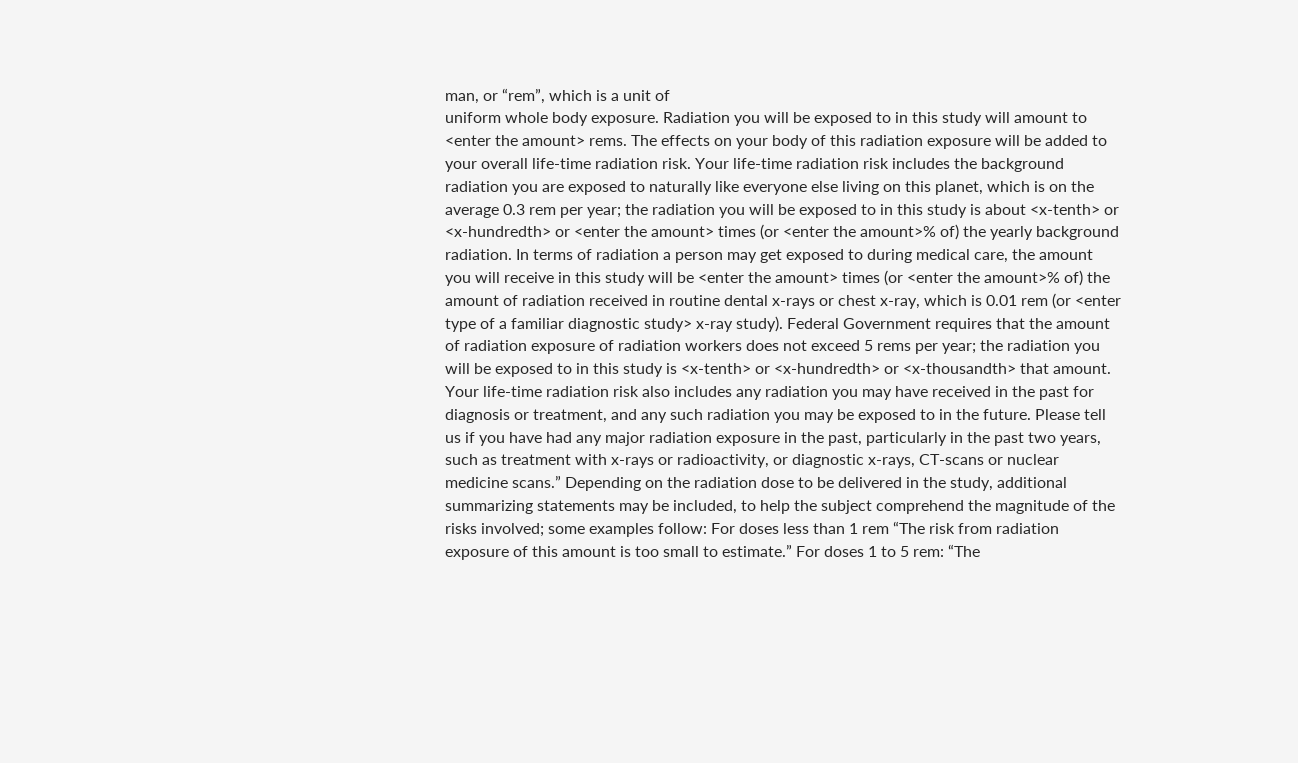man, or “rem”, which is a unit of
uniform whole body exposure. Radiation you will be exposed to in this study will amount to
<enter the amount> rems. The effects on your body of this radiation exposure will be added to
your overall life-time radiation risk. Your life-time radiation risk includes the background
radiation you are exposed to naturally like everyone else living on this planet, which is on the
average 0.3 rem per year; the radiation you will be exposed to in this study is about <x-tenth> or
<x-hundredth> or <enter the amount> times (or <enter the amount>% of) the yearly background
radiation. In terms of radiation a person may get exposed to during medical care, the amount
you will receive in this study will be <enter the amount> times (or <enter the amount>% of) the
amount of radiation received in routine dental x-rays or chest x-ray, which is 0.01 rem (or <enter
type of a familiar diagnostic study> x-ray study). Federal Government requires that the amount
of radiation exposure of radiation workers does not exceed 5 rems per year; the radiation you
will be exposed to in this study is <x-tenth> or <x-hundredth> or <x-thousandth> that amount.
Your life-time radiation risk also includes any radiation you may have received in the past for
diagnosis or treatment, and any such radiation you may be exposed to in the future. Please tell
us if you have had any major radiation exposure in the past, particularly in the past two years,
such as treatment with x-rays or radioactivity, or diagnostic x-rays, CT-scans or nuclear
medicine scans.” Depending on the radiation dose to be delivered in the study, additional
summarizing statements may be included, to help the subject comprehend the magnitude of the
risks involved; some examples follow: For doses less than 1 rem “The risk from radiation
exposure of this amount is too small to estimate.” For doses 1 to 5 rem: “The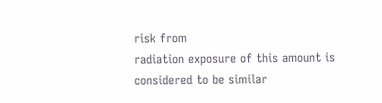risk from
radiation exposure of this amount is considered to be similar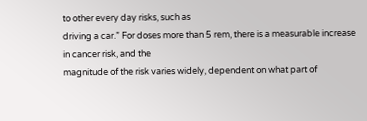to other every day risks, such as
driving a car.” For doses more than 5 rem, there is a measurable increase in cancer risk, and the
magnitude of the risk varies widely, dependent on what part of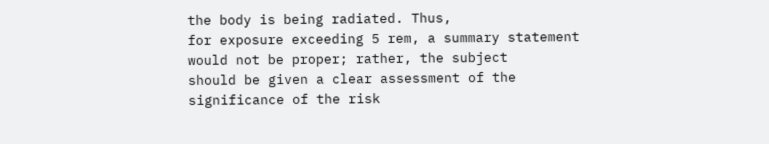the body is being radiated. Thus,
for exposure exceeding 5 rem, a summary statement would not be proper; rather, the subject
should be given a clear assessment of the significance of the risk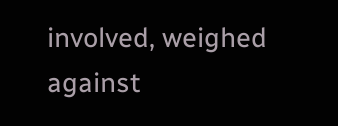involved, weighed against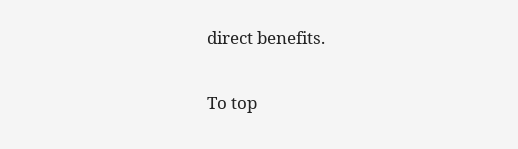direct benefits.

To top